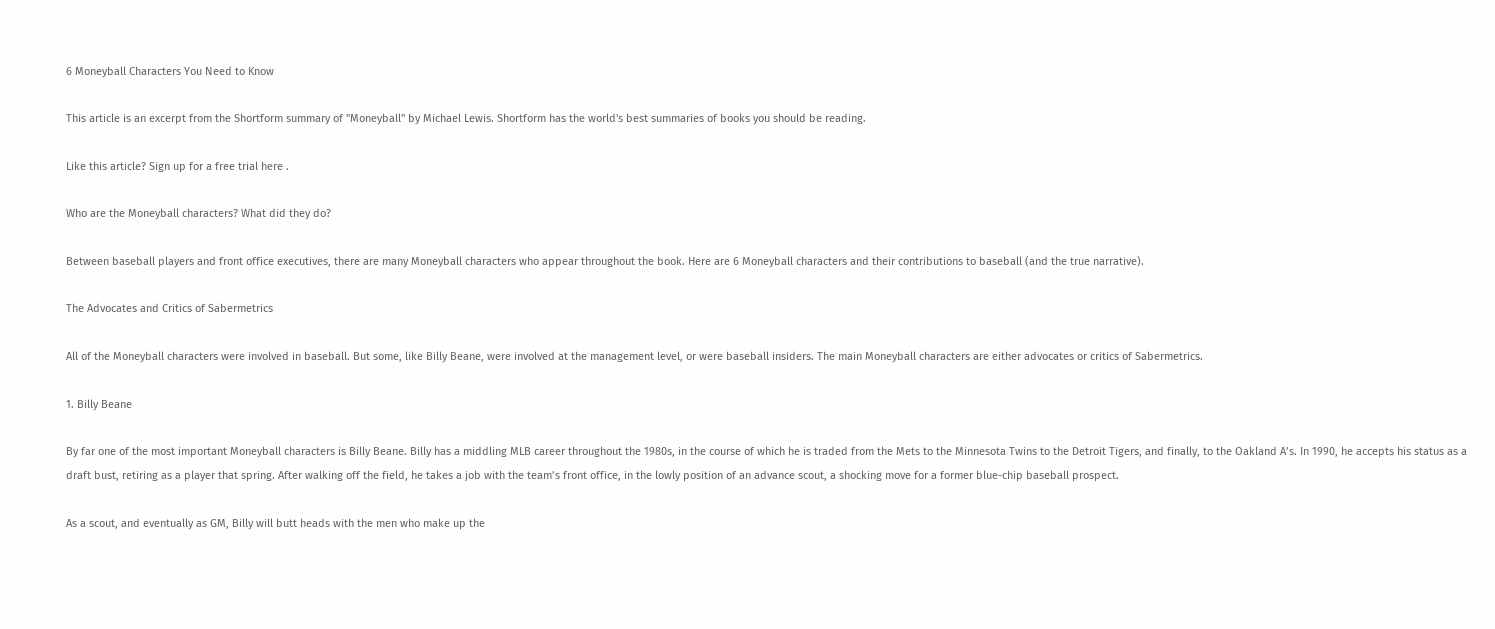6 Moneyball Characters You Need to Know

This article is an excerpt from the Shortform summary of "Moneyball" by Michael Lewis. Shortform has the world's best summaries of books you should be reading.

Like this article? Sign up for a free trial here .

Who are the Moneyball characters? What did they do?

Between baseball players and front office executives, there are many Moneyball characters who appear throughout the book. Here are 6 Moneyball characters and their contributions to baseball (and the true narrative).

The Advocates and Critics of Sabermetrics

All of the Moneyball characters were involved in baseball. But some, like Billy Beane, were involved at the management level, or were baseball insiders. The main Moneyball characters are either advocates or critics of Sabermetrics.

1. Billy Beane

By far one of the most important Moneyball characters is Billy Beane. Billy has a middling MLB career throughout the 1980s, in the course of which he is traded from the Mets to the Minnesota Twins to the Detroit Tigers, and finally, to the Oakland A’s. In 1990, he accepts his status as a draft bust, retiring as a player that spring. After walking off the field, he takes a job with the team’s front office, in the lowly position of an advance scout, a shocking move for a former blue-chip baseball prospect.

As a scout, and eventually as GM, Billy will butt heads with the men who make up the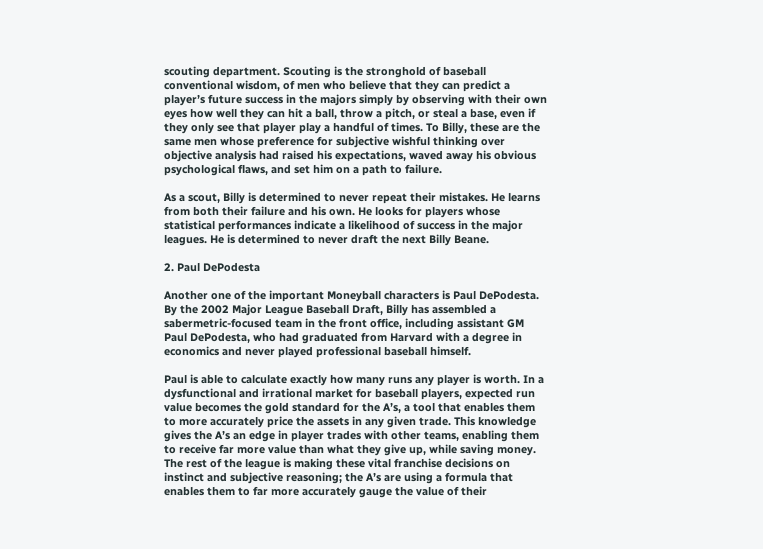scouting department. Scouting is the stronghold of baseball conventional wisdom, of men who believe that they can predict a player’s future success in the majors simply by observing with their own eyes how well they can hit a ball, throw a pitch, or steal a base, even if they only see that player play a handful of times. To Billy, these are the same men whose preference for subjective wishful thinking over objective analysis had raised his expectations, waved away his obvious psychological flaws, and set him on a path to failure.

As a scout, Billy is determined to never repeat their mistakes. He learns from both their failure and his own. He looks for players whose statistical performances indicate a likelihood of success in the major leagues. He is determined to never draft the next Billy Beane.

2. Paul DePodesta

Another one of the important Moneyball characters is Paul DePodesta. By the 2002 Major League Baseball Draft, Billy has assembled a sabermetric-focused team in the front office, including assistant GM Paul DePodesta, who had graduated from Harvard with a degree in economics and never played professional baseball himself.

Paul is able to calculate exactly how many runs any player is worth. In a dysfunctional and irrational market for baseball players, expected run value becomes the gold standard for the A’s, a tool that enables them to more accurately price the assets in any given trade. This knowledge gives the A’s an edge in player trades with other teams, enabling them to receive far more value than what they give up, while saving money. The rest of the league is making these vital franchise decisions on instinct and subjective reasoning; the A’s are using a formula that enables them to far more accurately gauge the value of their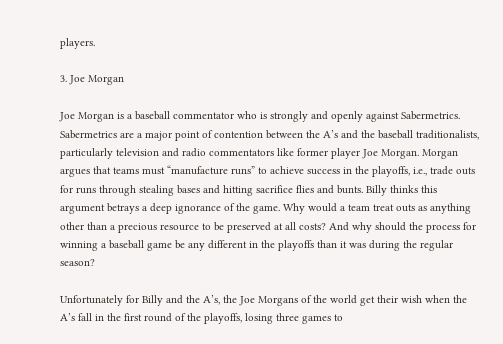players.

3. Joe Morgan

Joe Morgan is a baseball commentator who is strongly and openly against Sabermetrics. Sabermetrics are a major point of contention between the A’s and the baseball traditionalists, particularly television and radio commentators like former player Joe Morgan. Morgan argues that teams must “manufacture runs” to achieve success in the playoffs, i.e., trade outs for runs through stealing bases and hitting sacrifice flies and bunts. Billy thinks this argument betrays a deep ignorance of the game. Why would a team treat outs as anything other than a precious resource to be preserved at all costs? And why should the process for winning a baseball game be any different in the playoffs than it was during the regular season?

Unfortunately for Billy and the A’s, the Joe Morgans of the world get their wish when the A’s fall in the first round of the playoffs, losing three games to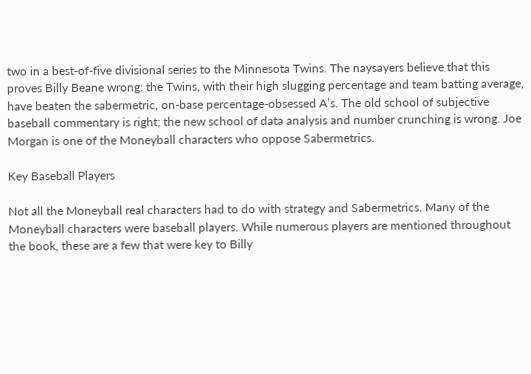two in a best-of-five divisional series to the Minnesota Twins. The naysayers believe that this proves Billy Beane wrong: the Twins, with their high slugging percentage and team batting average, have beaten the sabermetric, on-base percentage-obsessed A’s. The old school of subjective baseball commentary is right; the new school of data analysis and number crunching is wrong. Joe Morgan is one of the Moneyball characters who oppose Sabermetrics.

Key Baseball Players

Not all the Moneyball real characters had to do with strategy and Sabermetrics. Many of the Moneyball characters were baseball players. While numerous players are mentioned throughout the book, these are a few that were key to Billy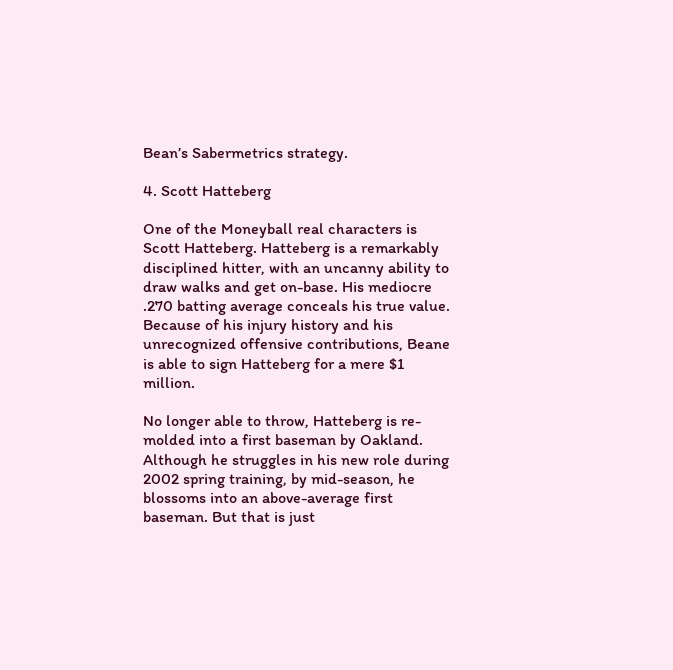Bean’s Sabermetrics strategy.

4. Scott Hatteberg

One of the Moneyball real characters is Scott Hatteberg. Hatteberg is a remarkably disciplined hitter, with an uncanny ability to draw walks and get on-base. His mediocre .270 batting average conceals his true value. Because of his injury history and his unrecognized offensive contributions, Beane is able to sign Hatteberg for a mere $1 million.

No longer able to throw, Hatteberg is re-molded into a first baseman by Oakland. Although he struggles in his new role during 2002 spring training, by mid-season, he blossoms into an above-average first baseman. But that is just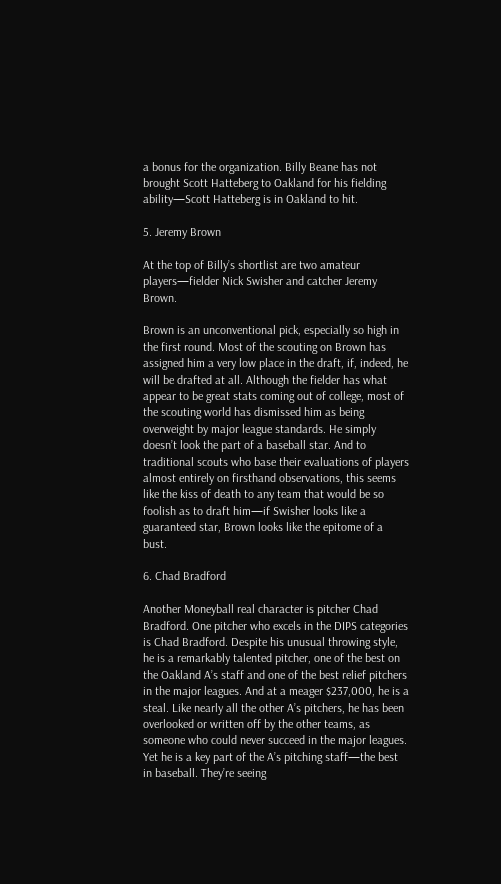a bonus for the organization. Billy Beane has not brought Scott Hatteberg to Oakland for his fielding ability—Scott Hatteberg is in Oakland to hit.

5. Jeremy Brown

At the top of Billy’s shortlist are two amateur players—fielder Nick Swisher and catcher Jeremy Brown.

Brown is an unconventional pick, especially so high in the first round. Most of the scouting on Brown has assigned him a very low place in the draft, if, indeed, he will be drafted at all. Although the fielder has what appear to be great stats coming out of college, most of the scouting world has dismissed him as being overweight by major league standards. He simply doesn’t look the part of a baseball star. And to traditional scouts who base their evaluations of players almost entirely on firsthand observations, this seems like the kiss of death to any team that would be so foolish as to draft him—if Swisher looks like a guaranteed star, Brown looks like the epitome of a bust.

6. Chad Bradford

Another Moneyball real character is pitcher Chad Bradford. One pitcher who excels in the DIPS categories is Chad Bradford. Despite his unusual throwing style, he is a remarkably talented pitcher, one of the best on the Oakland A’s staff and one of the best relief pitchers in the major leagues. And at a meager $237,000, he is a steal. Like nearly all the other A’s pitchers, he has been overlooked or written off by the other teams, as someone who could never succeed in the major leagues. Yet he is a key part of the A’s pitching staff—the best in baseball. They’re seeing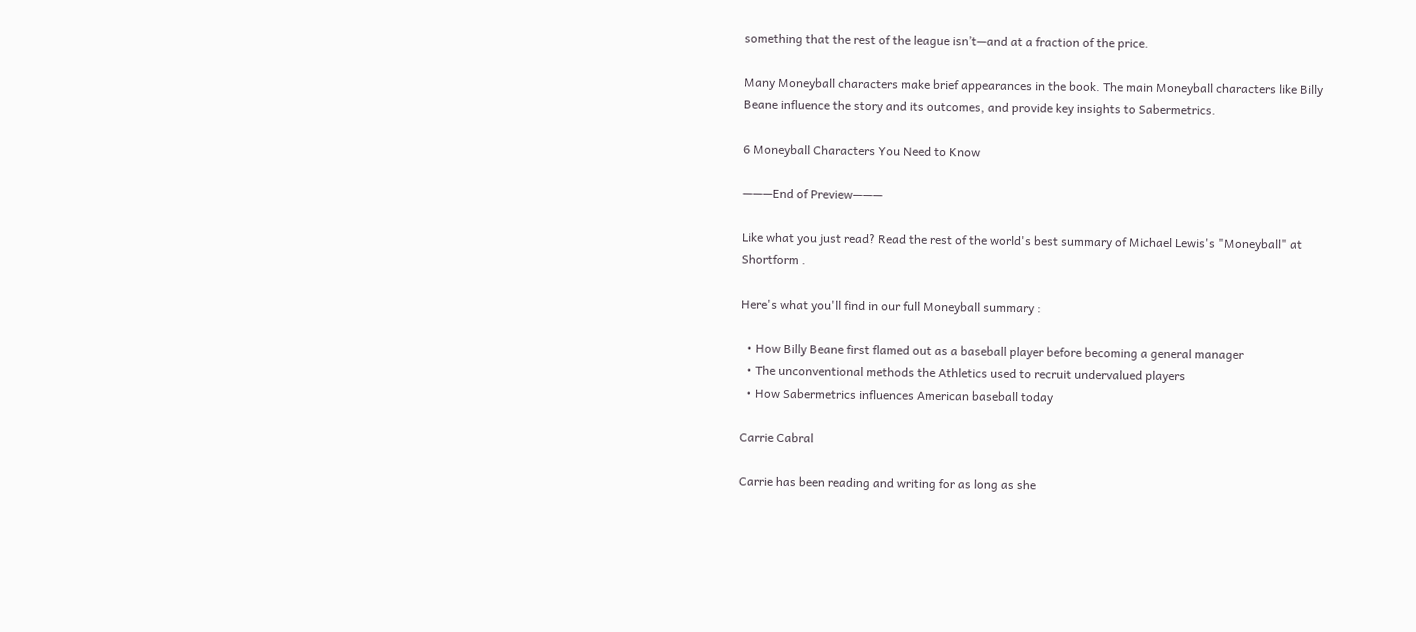something that the rest of the league isn’t—and at a fraction of the price.

Many Moneyball characters make brief appearances in the book. The main Moneyball characters like Billy Beane influence the story and its outcomes, and provide key insights to Sabermetrics.

6 Moneyball Characters You Need to Know

———End of Preview———

Like what you just read? Read the rest of the world's best summary of Michael Lewis's "Moneyball" at Shortform .

Here's what you'll find in our full Moneyball summary :

  • How Billy Beane first flamed out as a baseball player before becoming a general manager
  • The unconventional methods the Athletics used to recruit undervalued players
  • How Sabermetrics influences American baseball today

Carrie Cabral

Carrie has been reading and writing for as long as she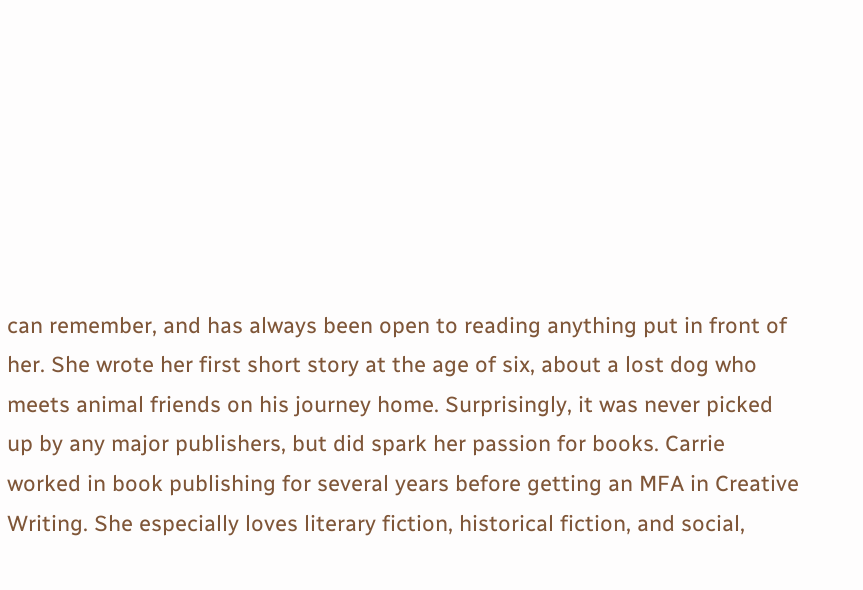can remember, and has always been open to reading anything put in front of her. She wrote her first short story at the age of six, about a lost dog who meets animal friends on his journey home. Surprisingly, it was never picked up by any major publishers, but did spark her passion for books. Carrie worked in book publishing for several years before getting an MFA in Creative Writing. She especially loves literary fiction, historical fiction, and social,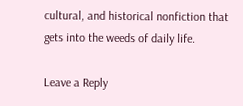cultural, and historical nonfiction that gets into the weeds of daily life.

Leave a Reply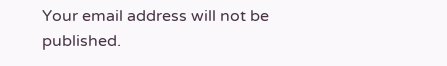Your email address will not be published.